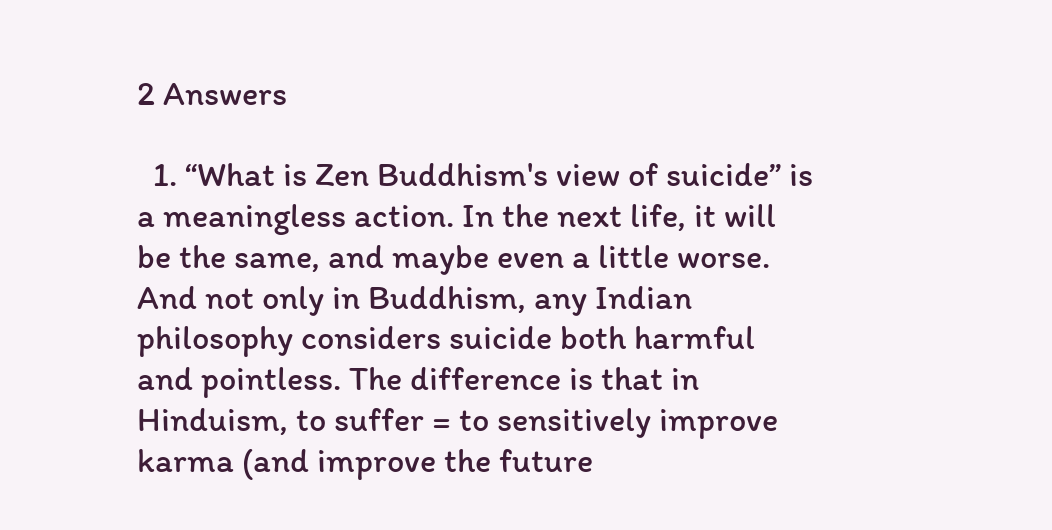2 Answers

  1. “What is Zen Buddhism's view of suicide” is a meaningless action. In the next life, it will be the same, and maybe even a little worse. And not only in Buddhism, any Indian philosophy considers suicide both harmful and pointless. The difference is that in Hinduism, to suffer = to sensitively improve karma (and improve the future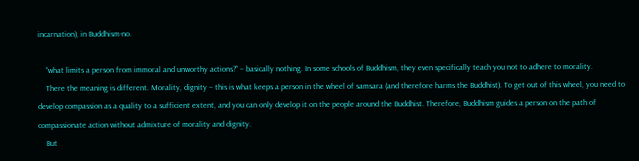incarnation), in Buddhism-no.

    “what limits a person from immoral and unworthy actions?” – basically nothing. In some schools of Buddhism, they even specifically teach you not to adhere to morality.
    There the meaning is different. Morality, dignity – this is what keeps a person in the wheel of samsara (and therefore harms the Buddhist). To get out of this wheel, you need to develop compassion as a quality to a sufficient extent, and you can only develop it on the people around the Buddhist. Therefore, Buddhism guides a person on the path of compassionate action without admixture of morality and dignity.
    But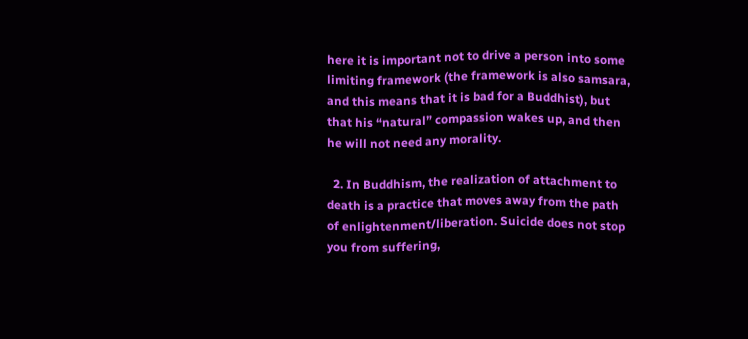here it is important not to drive a person into some limiting framework (the framework is also samsara, and this means that it is bad for a Buddhist), but that his “natural” compassion wakes up, and then he will not need any morality.

  2. In Buddhism, the realization of attachment to death is a practice that moves away from the path of enlightenment/liberation. Suicide does not stop you from suffering,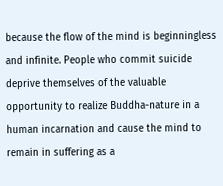because the flow of the mind is beginningless and infinite. People who commit suicide deprive themselves of the valuable opportunity to realize Buddha-nature in a human incarnation and cause the mind to remain in suffering as a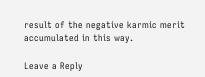result of the negative karmic merit accumulated in this way.

Leave a Reply